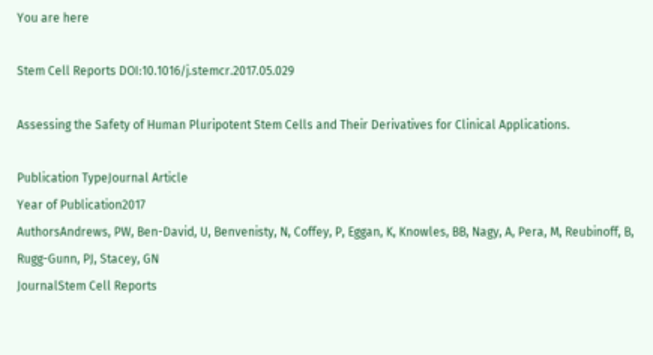You are here

Stem Cell Reports DOI:10.1016/j.stemcr.2017.05.029

Assessing the Safety of Human Pluripotent Stem Cells and Their Derivatives for Clinical Applications.

Publication TypeJournal Article
Year of Publication2017
AuthorsAndrews, PW, Ben-David, U, Benvenisty, N, Coffey, P, Eggan, K, Knowles, BB, Nagy, A, Pera, M, Reubinoff, B, Rugg-Gunn, PJ, Stacey, GN
JournalStem Cell Reports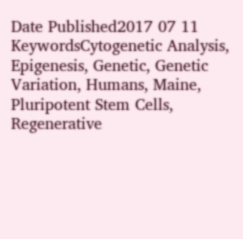Date Published2017 07 11
KeywordsCytogenetic Analysis, Epigenesis, Genetic, Genetic Variation, Humans, Maine, Pluripotent Stem Cells, Regenerative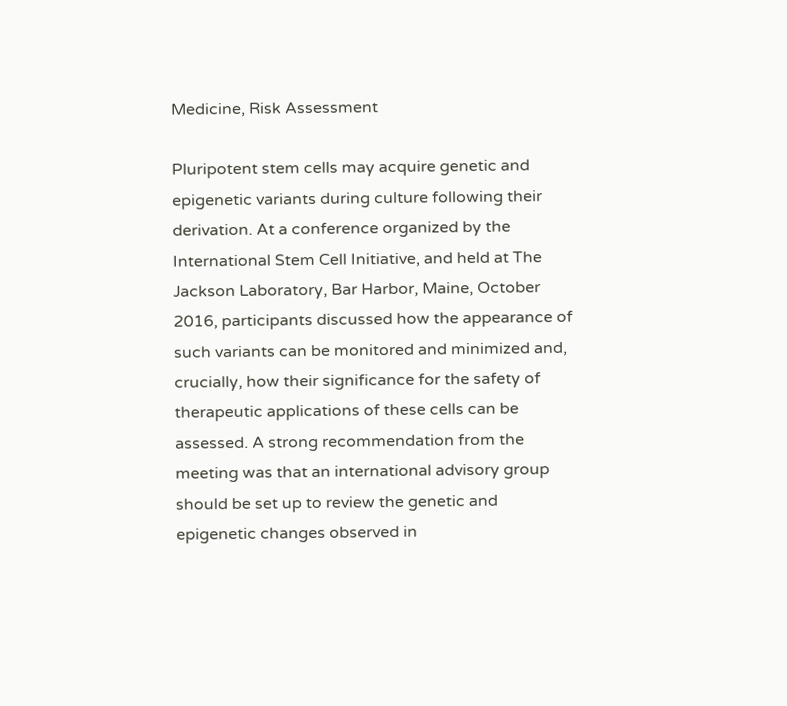Medicine, Risk Assessment

Pluripotent stem cells may acquire genetic and epigenetic variants during culture following their derivation. At a conference organized by the International Stem Cell Initiative, and held at The Jackson Laboratory, Bar Harbor, Maine, October 2016, participants discussed how the appearance of such variants can be monitored and minimized and, crucially, how their significance for the safety of therapeutic applications of these cells can be assessed. A strong recommendation from the meeting was that an international advisory group should be set up to review the genetic and epigenetic changes observed in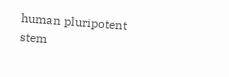human pluripotent stem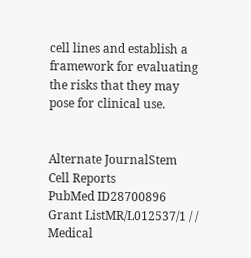cell lines and establish a framework for evaluating the risks that they may pose for clinical use.


Alternate JournalStem Cell Reports
PubMed ID28700896
Grant ListMR/L012537/1 / / Medical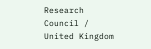Research Council / United Kingdom